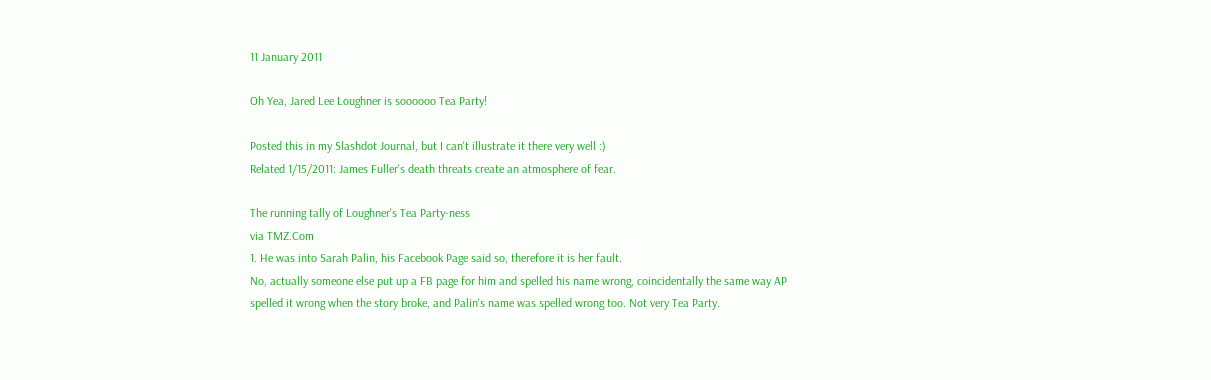11 January 2011

Oh Yea, Jared Lee Loughner is soooooo Tea Party!

Posted this in my Slashdot Journal, but I can't illustrate it there very well :)
Related 1/15/2011: James Fuller's death threats create an atmosphere of fear.

The running tally of Loughner's Tea Party-ness
via TMZ.Com
1. He was into Sarah Palin, his Facebook Page said so, therefore it is her fault.
No, actually someone else put up a FB page for him and spelled his name wrong, coincidentally the same way AP spelled it wrong when the story broke, and Palin's name was spelled wrong too. Not very Tea Party.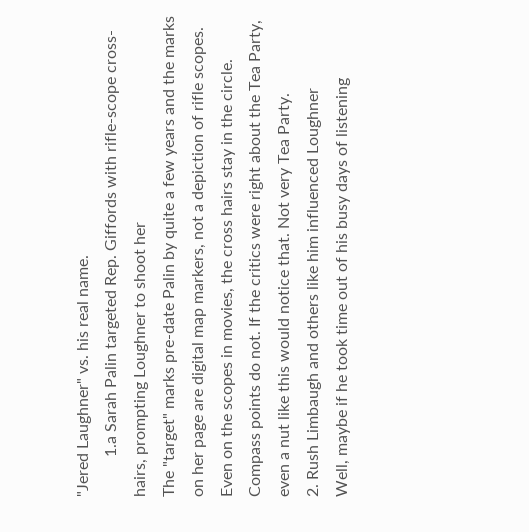"Jered Laughner" vs. his real name.
          1.a Sarah Palin targeted Rep. Giffords with rifle-scope cross-hairs, prompting Loughner to shoot her
The "target" marks pre-date Palin by quite a few years and the marks on her page are digital map markers, not a depiction of rifle scopes. Even on the scopes in movies, the cross hairs stay in the circle. Compass points do not. If the critics were right about the Tea Party, even a nut like this would notice that. Not very Tea Party.
2. Rush Limbaugh and others like him influenced Loughner
Well, maybe if he took time out of his busy days of listening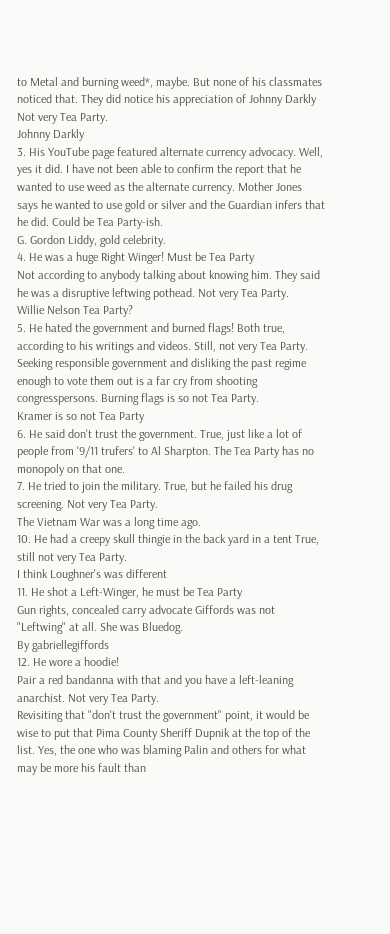to Metal and burning weed*, maybe. But none of his classmates noticed that. They did notice his appreciation of Johnny Darkly Not very Tea Party.
Johnny Darkly
3. His YouTube page featured alternate currency advocacy. Well, yes it did. I have not been able to confirm the report that he wanted to use weed as the alternate currency. Mother Jones says he wanted to use gold or silver and the Guardian infers that he did. Could be Tea Party-ish.
G. Gordon Liddy, gold celebrity.
4. He was a huge Right Winger! Must be Tea Party
Not according to anybody talking about knowing him. They said he was a disruptive leftwing pothead. Not very Tea Party.
Willie Nelson Tea Party?
5. He hated the government and burned flags! Both true, according to his writings and videos. Still, not very Tea Party. Seeking responsible government and disliking the past regime enough to vote them out is a far cry from shooting congresspersons. Burning flags is so not Tea Party.
Kramer is so not Tea Party
6. He said don't trust the government. True, just like a lot of people from '9/11 trufers' to Al Sharpton. The Tea Party has no monopoly on that one.
7. He tried to join the military. True, but he failed his drug screening. Not very Tea Party.
The Vietnam War was a long time ago.
10. He had a creepy skull thingie in the back yard in a tent True, still not very Tea Party.
I think Loughner's was different
11. He shot a Left-Winger, he must be Tea Party
Gun rights, concealed carry advocate Giffords was not "Leftwing" at all. She was Bluedog.
By gabriellegiffords
12. He wore a hoodie!
Pair a red bandanna with that and you have a left-leaning anarchist. Not very Tea Party.
Revisiting that "don't trust the government" point, it would be wise to put that Pima County Sheriff Dupnik at the top of the list. Yes, the one who was blaming Palin and others for what may be more his fault than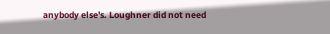anybody else's. Loughner did not need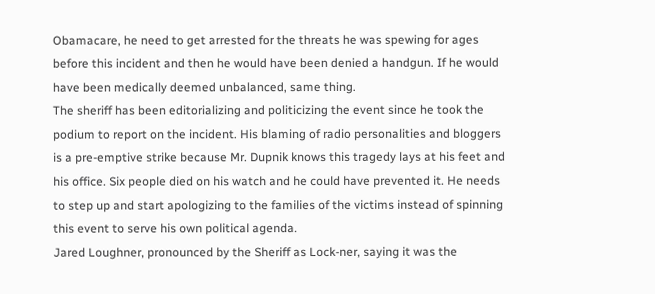Obamacare, he need to get arrested for the threats he was spewing for ages before this incident and then he would have been denied a handgun. If he would have been medically deemed unbalanced, same thing.
The sheriff has been editorializing and politicizing the event since he took the podium to report on the incident. His blaming of radio personalities and bloggers is a pre-emptive strike because Mr. Dupnik knows this tragedy lays at his feet and his office. Six people died on his watch and he could have prevented it. He needs to step up and start apologizing to the families of the victims instead of spinning this event to serve his own political agenda.
Jared Loughner, pronounced by the Sheriff as Lock-ner, saying it was the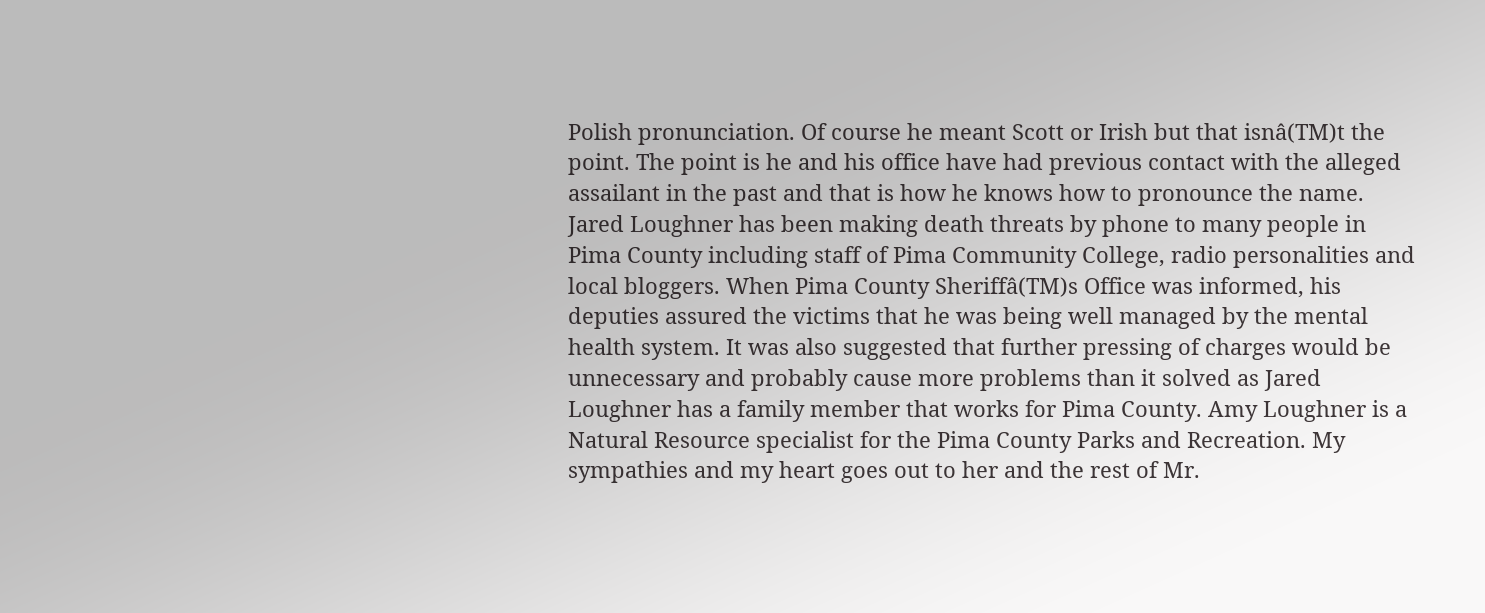Polish pronunciation. Of course he meant Scott or Irish but that isnâ(TM)t the point. The point is he and his office have had previous contact with the alleged assailant in the past and that is how he knows how to pronounce the name.
Jared Loughner has been making death threats by phone to many people in Pima County including staff of Pima Community College, radio personalities and local bloggers. When Pima County Sheriffâ(TM)s Office was informed, his deputies assured the victims that he was being well managed by the mental health system. It was also suggested that further pressing of charges would be unnecessary and probably cause more problems than it solved as Jared Loughner has a family member that works for Pima County. Amy Loughner is a Natural Resource specialist for the Pima County Parks and Recreation. My sympathies and my heart goes out to her and the rest of Mr.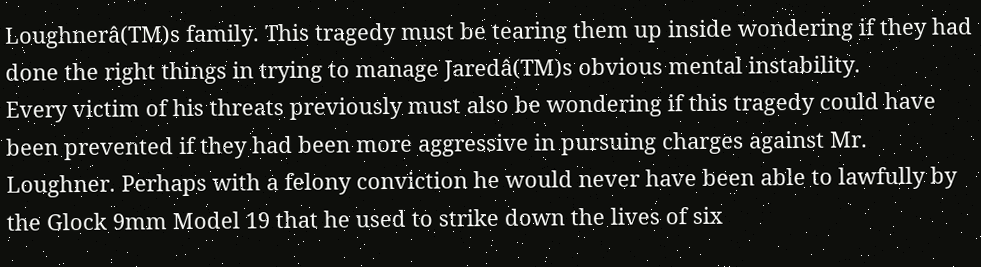Loughnerâ(TM)s family. This tragedy must be tearing them up inside wondering if they had done the right things in trying to manage Jaredâ(TM)s obvious mental instability.
Every victim of his threats previously must also be wondering if this tragedy could have been prevented if they had been more aggressive in pursuing charges against Mr. Loughner. Perhaps with a felony conviction he would never have been able to lawfully by the Glock 9mm Model 19 that he used to strike down the lives of six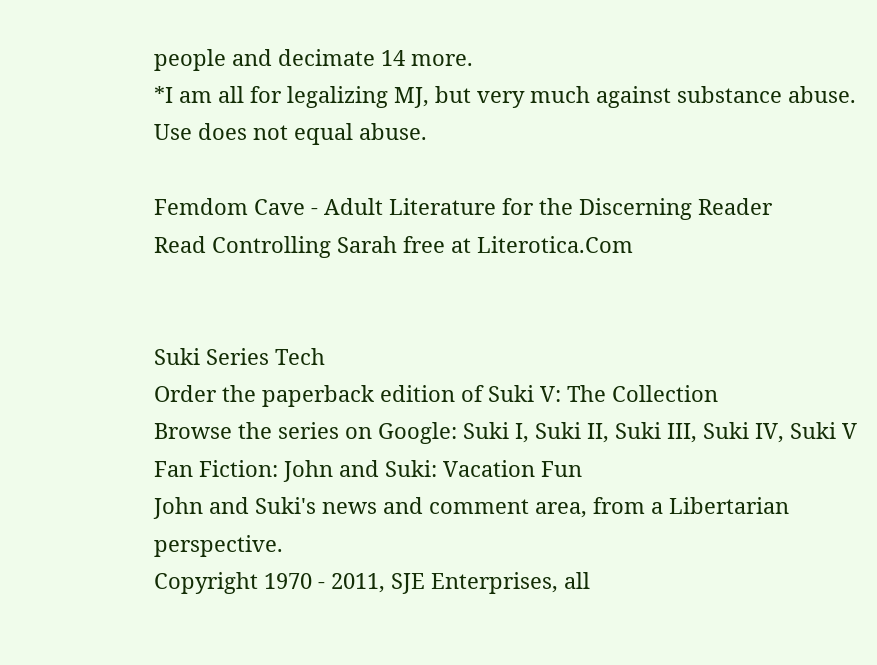people and decimate 14 more.
*I am all for legalizing MJ, but very much against substance abuse. Use does not equal abuse.

Femdom Cave - Adult Literature for the Discerning Reader
Read Controlling Sarah free at Literotica.Com


Suki Series Tech
Order the paperback edition of Suki V: The Collection
Browse the series on Google: Suki I, Suki II, Suki III, Suki IV, Suki V
Fan Fiction: John and Suki: Vacation Fun
John and Suki's news and comment area, from a Libertarian perspective.
Copyright 1970 - 2011, SJE Enterprises, all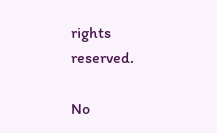rights reserved.

No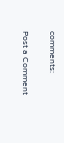comments:

Post a Comment